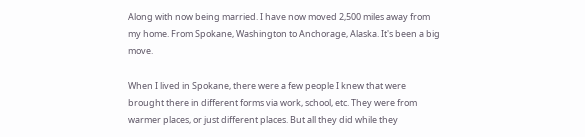Along with now being married. I have now moved 2,500 miles away from my home. From Spokane, Washington to Anchorage, Alaska. It's been a big move.

When I lived in Spokane, there were a few people I knew that were brought there in different forms via work, school, etc. They were from warmer places, or just different places. But all they did while they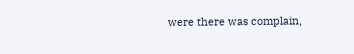were there was complain,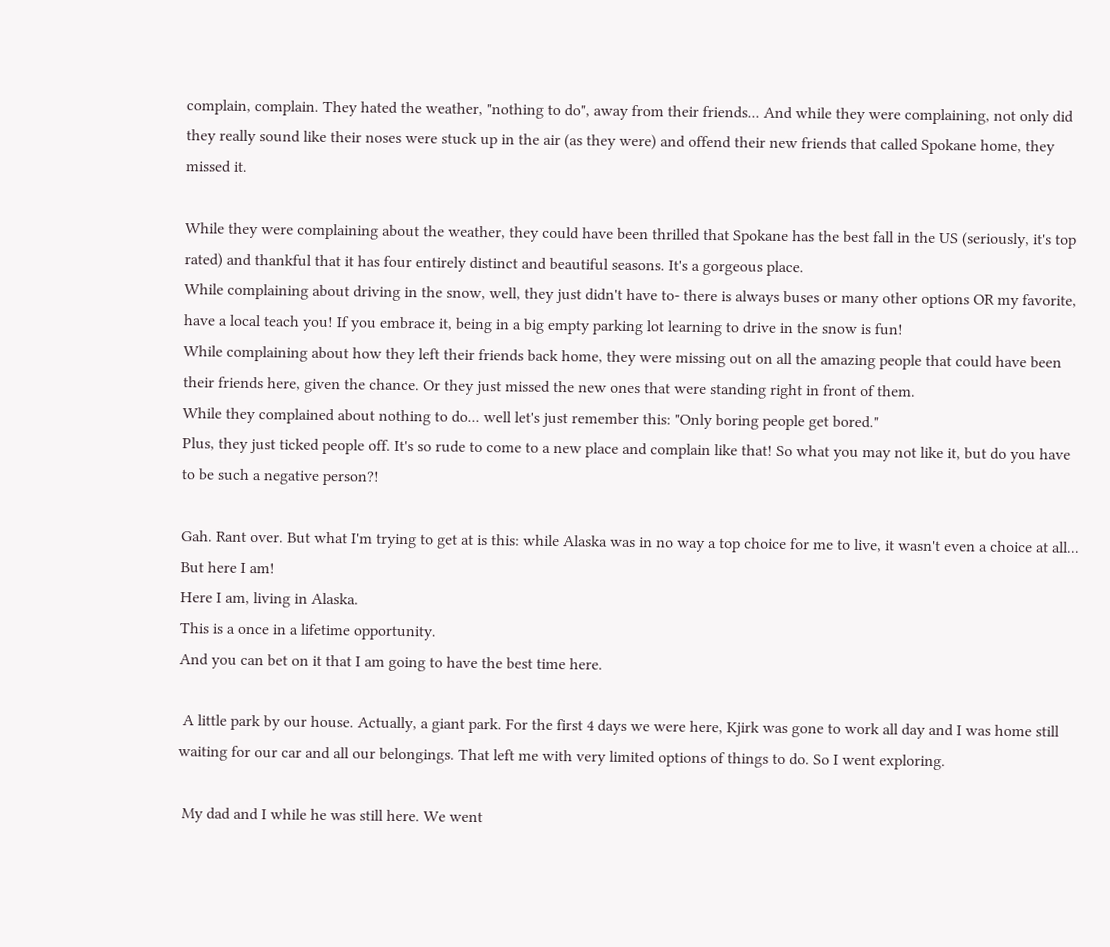complain, complain. They hated the weather, "nothing to do", away from their friends... And while they were complaining, not only did they really sound like their noses were stuck up in the air (as they were) and offend their new friends that called Spokane home, they missed it.

While they were complaining about the weather, they could have been thrilled that Spokane has the best fall in the US (seriously, it's top rated) and thankful that it has four entirely distinct and beautiful seasons. It's a gorgeous place.
While complaining about driving in the snow, well, they just didn't have to- there is always buses or many other options OR my favorite, have a local teach you! If you embrace it, being in a big empty parking lot learning to drive in the snow is fun!
While complaining about how they left their friends back home, they were missing out on all the amazing people that could have been their friends here, given the chance. Or they just missed the new ones that were standing right in front of them.
While they complained about nothing to do... well let's just remember this: "Only boring people get bored."
Plus, they just ticked people off. It's so rude to come to a new place and complain like that! So what you may not like it, but do you have to be such a negative person?!

Gah. Rant over. But what I'm trying to get at is this: while Alaska was in no way a top choice for me to live, it wasn't even a choice at all... But here I am!
Here I am, living in Alaska.
This is a once in a lifetime opportunity.
And you can bet on it that I am going to have the best time here.

 A little park by our house. Actually, a giant park. For the first 4 days we were here, Kjirk was gone to work all day and I was home still waiting for our car and all our belongings. That left me with very limited options of things to do. So I went exploring.

 My dad and I while he was still here. We went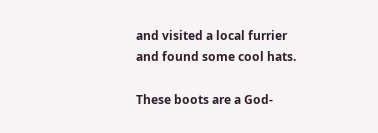and visited a local furrier and found some cool hats.

These boots are a God-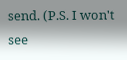send. (P.S. I won't see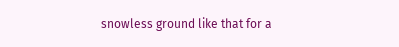snowless ground like that for a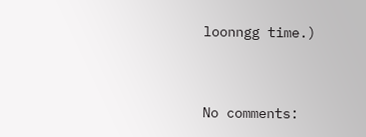loonngg time.)


No comments: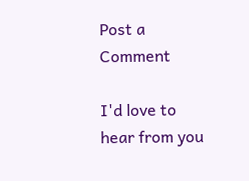Post a Comment

I'd love to hear from you